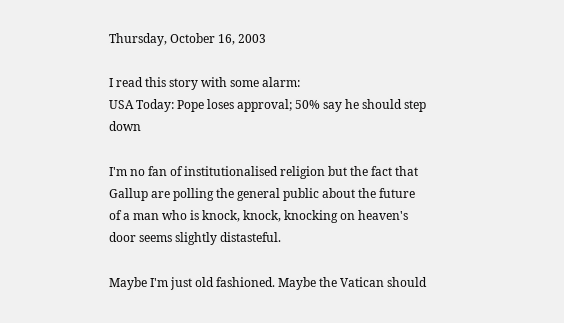Thursday, October 16, 2003

I read this story with some alarm:
USA Today: Pope loses approval; 50% say he should step down

I'm no fan of institutionalised religion but the fact that Gallup are polling the general public about the future of a man who is knock, knock, knocking on heaven's door seems slightly distasteful.

Maybe I'm just old fashioned. Maybe the Vatican should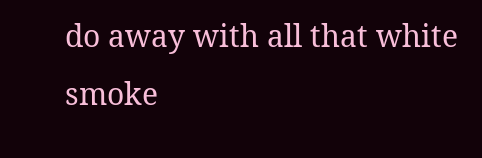do away with all that white smoke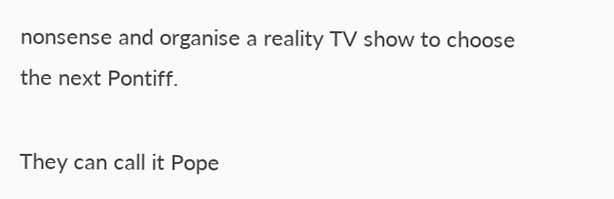nonsense and organise a reality TV show to choose the next Pontiff.

They can call it Pope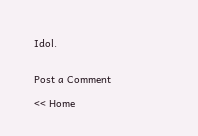Idol.


Post a Comment

<< Home